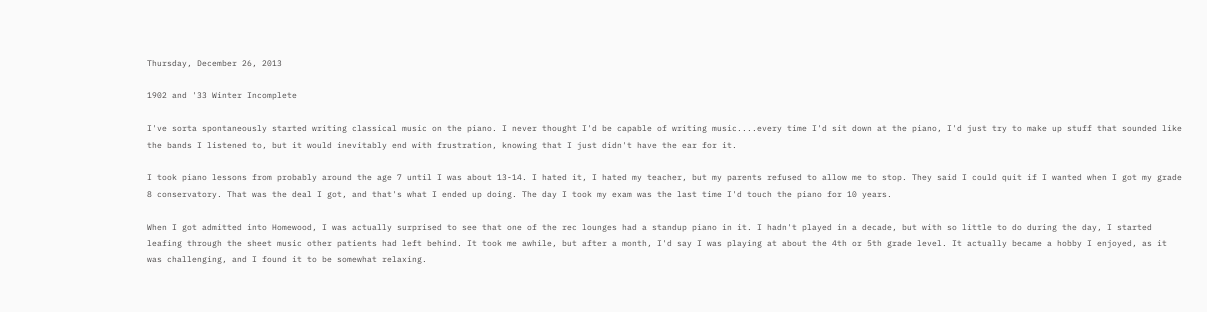Thursday, December 26, 2013

1902 and '33 Winter Incomplete

I've sorta spontaneously started writing classical music on the piano. I never thought I'd be capable of writing music....every time I'd sit down at the piano, I'd just try to make up stuff that sounded like the bands I listened to, but it would inevitably end with frustration, knowing that I just didn't have the ear for it.

I took piano lessons from probably around the age 7 until I was about 13-14. I hated it, I hated my teacher, but my parents refused to allow me to stop. They said I could quit if I wanted when I got my grade 8 conservatory. That was the deal I got, and that's what I ended up doing. The day I took my exam was the last time I'd touch the piano for 10 years.

When I got admitted into Homewood, I was actually surprised to see that one of the rec lounges had a standup piano in it. I hadn't played in a decade, but with so little to do during the day, I started leafing through the sheet music other patients had left behind. It took me awhile, but after a month, I'd say I was playing at about the 4th or 5th grade level. It actually became a hobby I enjoyed, as it was challenging, and I found it to be somewhat relaxing.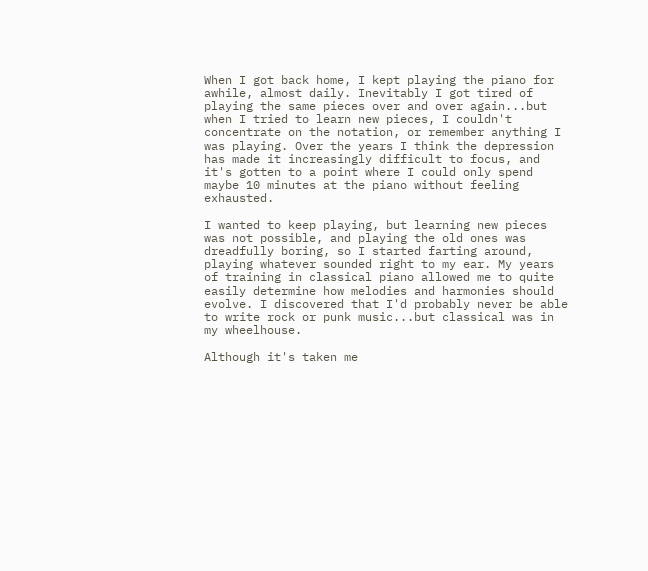When I got back home, I kept playing the piano for awhile, almost daily. Inevitably I got tired of playing the same pieces over and over again...but when I tried to learn new pieces, I couldn't concentrate on the notation, or remember anything I was playing. Over the years I think the depression has made it increasingly difficult to focus, and it's gotten to a point where I could only spend maybe 10 minutes at the piano without feeling exhausted.

I wanted to keep playing, but learning new pieces was not possible, and playing the old ones was dreadfully boring, so I started farting around, playing whatever sounded right to my ear. My years of training in classical piano allowed me to quite easily determine how melodies and harmonies should evolve. I discovered that I'd probably never be able to write rock or punk music...but classical was in my wheelhouse.

Although it's taken me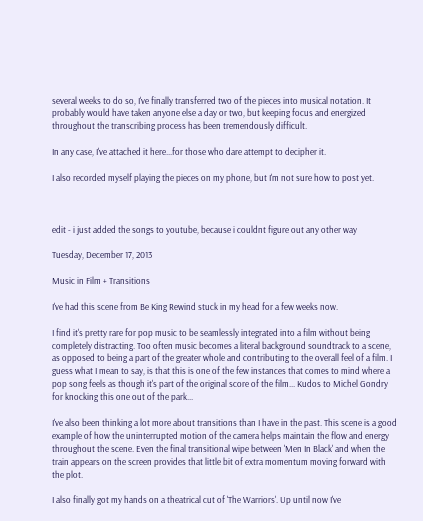several weeks to do so, I've finally transferred two of the pieces into musical notation. It probably would have taken anyone else a day or two, but keeping focus and energized throughout the transcribing process has been tremendously difficult.

In any case, I've attached it here...for those who dare attempt to decipher it.

I also recorded myself playing the pieces on my phone, but I'm not sure how to post yet.



edit - i just added the songs to youtube, because i couldnt figure out any other way

Tuesday, December 17, 2013

Music in Film + Transitions

I've had this scene from Be King Rewind stuck in my head for a few weeks now.

I find it's pretty rare for pop music to be seamlessly integrated into a film without being completely distracting. Too often music becomes a literal background soundtrack to a scene, as opposed to being a part of the greater whole and contributing to the overall feel of a film. I guess what I mean to say, is that this is one of the few instances that comes to mind where a pop song feels as though it's part of the original score of the film... Kudos to Michel Gondry for knocking this one out of the park...

I've also been thinking a lot more about transitions than I have in the past. This scene is a good example of how the uninterrupted motion of the camera helps maintain the flow and energy throughout the scene. Even the final transitional wipe between 'Men In Black' and when the train appears on the screen provides that little bit of extra momentum moving forward with the plot.

I also finally got my hands on a theatrical cut of 'The Warriors'. Up until now I've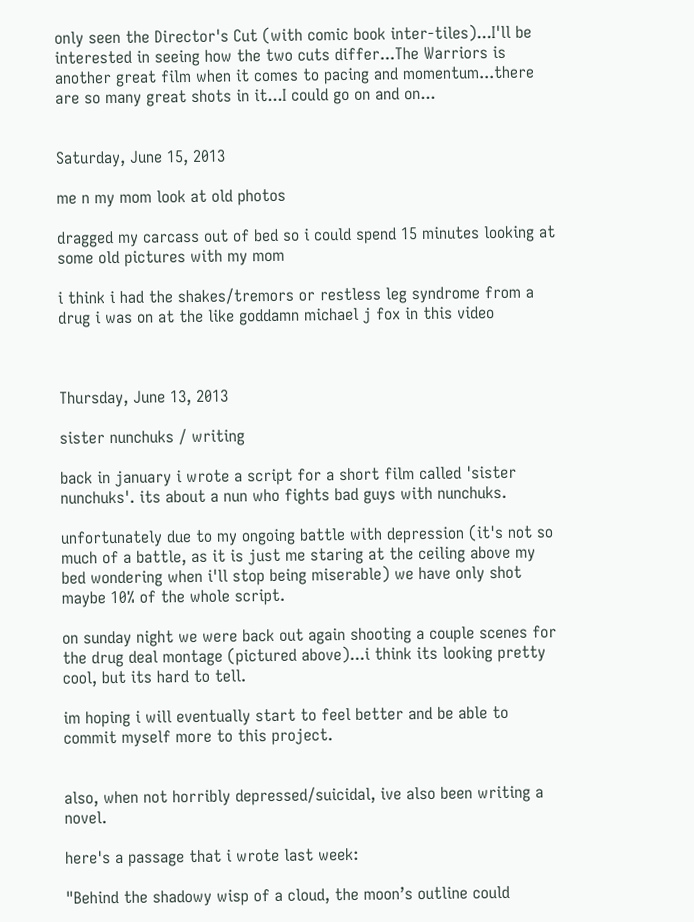only seen the Director's Cut (with comic book inter-tiles)...I'll be interested in seeing how the two cuts differ...The Warriors is another great film when it comes to pacing and momentum...there are so many great shots in it...I could go on and on...


Saturday, June 15, 2013

me n my mom look at old photos

dragged my carcass out of bed so i could spend 15 minutes looking at some old pictures with my mom

i think i had the shakes/tremors or restless leg syndrome from a drug i was on at the like goddamn michael j fox in this video



Thursday, June 13, 2013

sister nunchuks / writing

back in january i wrote a script for a short film called 'sister nunchuks'. its about a nun who fights bad guys with nunchuks.

unfortunately due to my ongoing battle with depression (it's not so much of a battle, as it is just me staring at the ceiling above my bed wondering when i'll stop being miserable) we have only shot maybe 10% of the whole script.

on sunday night we were back out again shooting a couple scenes for the drug deal montage (pictured above)...i think its looking pretty cool, but its hard to tell.

im hoping i will eventually start to feel better and be able to commit myself more to this project.


also, when not horribly depressed/suicidal, ive also been writing a novel.

here's a passage that i wrote last week:

"Behind the shadowy wisp of a cloud, the moon’s outline could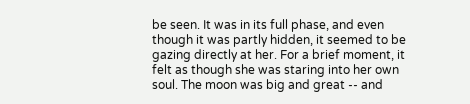be seen. It was in its full phase, and even though it was partly hidden, it seemed to be gazing directly at her. For a brief moment, it felt as though she was staring into her own soul. The moon was big and great -- and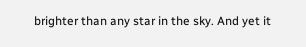brighter than any star in the sky. And yet it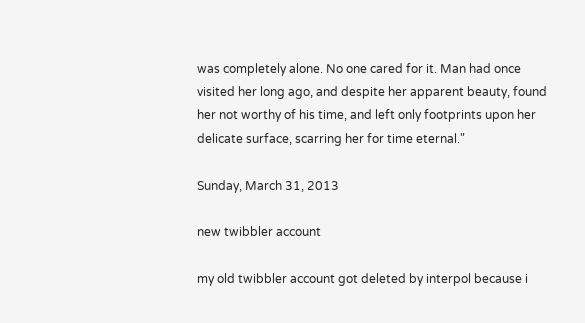was completely alone. No one cared for it. Man had once visited her long ago, and despite her apparent beauty, found her not worthy of his time, and left only footprints upon her delicate surface, scarring her for time eternal."

Sunday, March 31, 2013

new twibbler account

my old twibbler account got deleted by interpol because i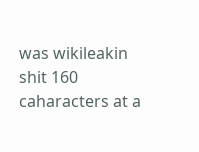was wikileakin shit 160 caharacters at a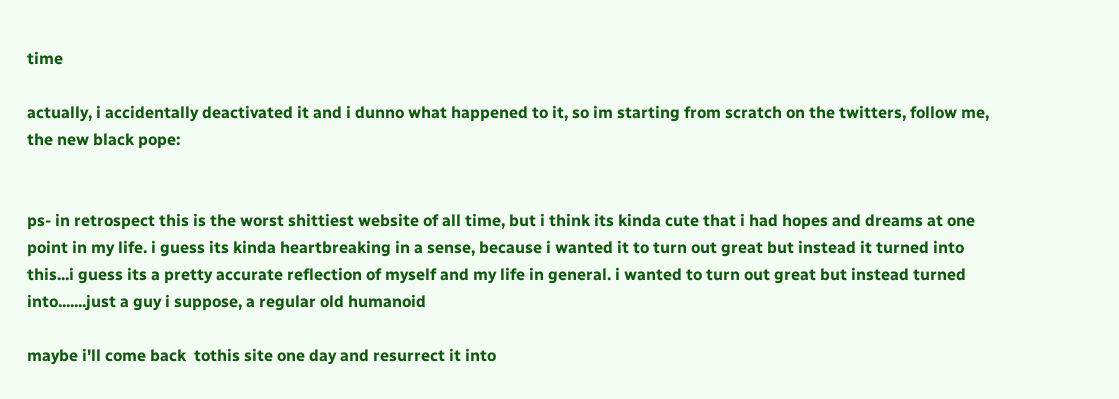time

actually, i accidentally deactivated it and i dunno what happened to it, so im starting from scratch on the twitters, follow me, the new black pope:


ps- in retrospect this is the worst shittiest website of all time, but i think its kinda cute that i had hopes and dreams at one point in my life. i guess its kinda heartbreaking in a sense, because i wanted it to turn out great but instead it turned into this...i guess its a pretty accurate reflection of myself and my life in general. i wanted to turn out great but instead turned into.......just a guy i suppose, a regular old humanoid

maybe i'll come back  tothis site one day and resurrect it into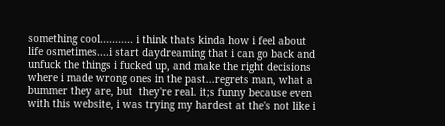something cool........... i think thats kinda how i feel about life osmetimes....i start daydreaming that i can go back and unfuck the things i fucked up, and make the right decisions where i made wrong ones in the past...regrets man, what a bummer they are, but  they're real. it;s funny because even with this website, i was trying my hardest at the's not like i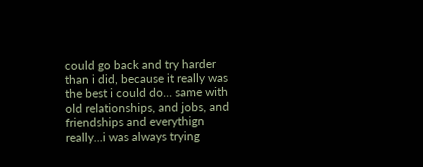could go back and try harder than i did, because it really was the best i could do... same with old relationships, and jobs, and friendships and everythign really...i was always trying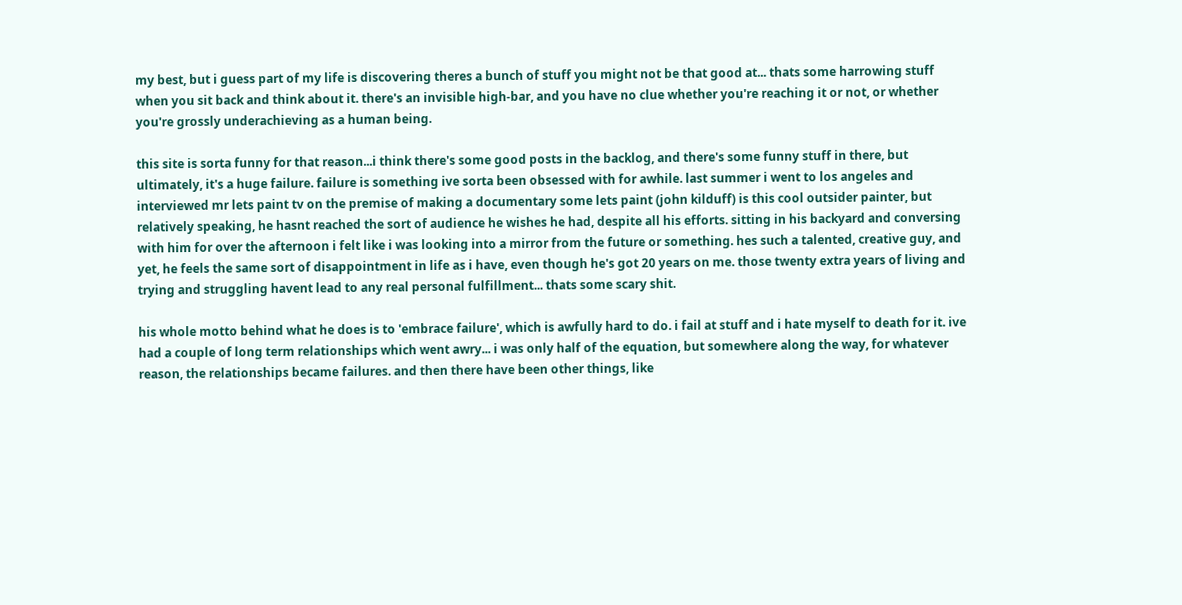my best, but i guess part of my life is discovering theres a bunch of stuff you might not be that good at... thats some harrowing stuff when you sit back and think about it. there's an invisible high-bar, and you have no clue whether you're reaching it or not, or whether you're grossly underachieving as a human being.

this site is sorta funny for that reason...i think there's some good posts in the backlog, and there's some funny stuff in there, but ultimately, it's a huge failure. failure is something ive sorta been obsessed with for awhile. last summer i went to los angeles and interviewed mr lets paint tv on the premise of making a documentary some lets paint (john kilduff) is this cool outsider painter, but relatively speaking, he hasnt reached the sort of audience he wishes he had, despite all his efforts. sitting in his backyard and conversing with him for over the afternoon i felt like i was looking into a mirror from the future or something. hes such a talented, creative guy, and yet, he feels the same sort of disappointment in life as i have, even though he's got 20 years on me. those twenty extra years of living and trying and struggling havent lead to any real personal fulfillment... thats some scary shit.

his whole motto behind what he does is to 'embrace failure', which is awfully hard to do. i fail at stuff and i hate myself to death for it. ive had a couple of long term relationships which went awry... i was only half of the equation, but somewhere along the way, for whatever reason, the relationships became failures. and then there have been other things, like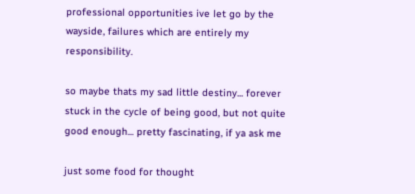professional opportunities ive let go by the wayside, failures which are entirely my responsibility.

so maybe thats my sad little destiny... forever stuck in the cycle of being good, but not quite good enough... pretty fascinating, if ya ask me

just some food for thought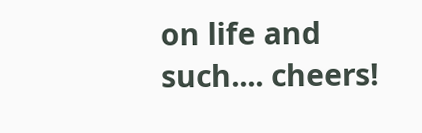on life and such.... cheers!